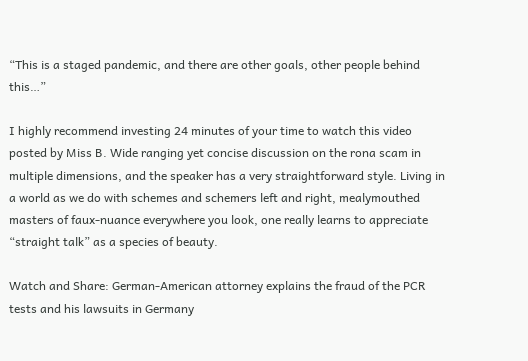“This is a staged pandemic, and there are other goals, other people behind this…”

I highly recommend investing 24 minutes of your time to watch this video posted by Miss B. Wide ranging yet concise discussion on the rona scam in multiple dimensions, and the speaker has a very straightforward style. Living in a world as we do with schemes and schemers left and right, mealymouthed masters of faux-nuance everywhere you look, one really learns to appreciate “straight talk” as a species of beauty.

Watch and Share: German-American attorney explains the fraud of the PCR tests and his lawsuits in Germany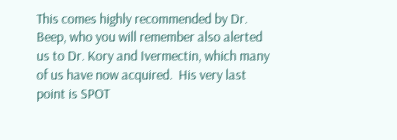This comes highly recommended by Dr. Beep, who you will remember also alerted us to Dr. Kory and Ivermectin, which many of us have now acquired.  His very last point is SPOT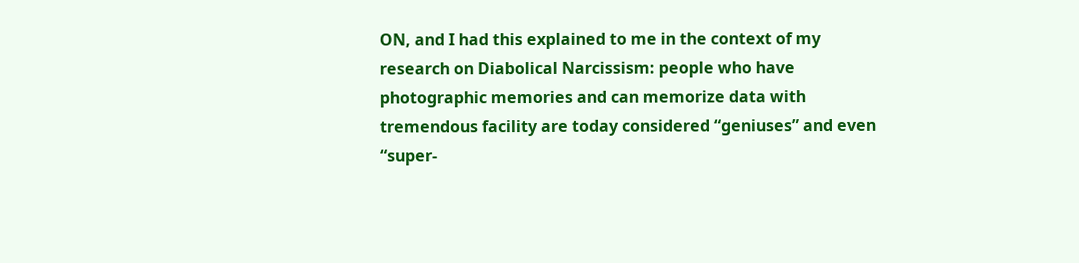ON, and I had this explained to me in the context of my research on Diabolical Narcissism: people who have photographic memories and can memorize data with tremendous facility are today considered “geniuses” and even “super-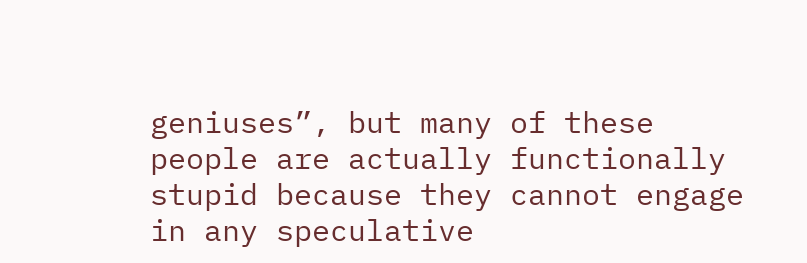geniuses”, but many of these people are actually functionally stupid because they cannot engage in any speculative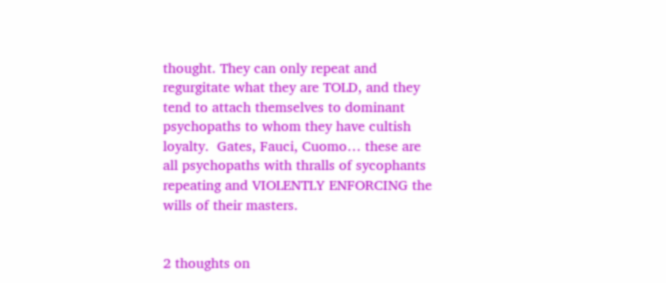thought. They can only repeat and regurgitate what they are TOLD, and they tend to attach themselves to dominant psychopaths to whom they have cultish loyalty.  Gates, Fauci, Cuomo… these are all psychopaths with thralls of sycophants repeating and VIOLENTLY ENFORCING the wills of their masters.


2 thoughts on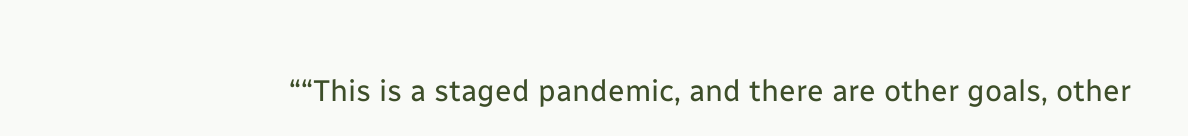““This is a staged pandemic, and there are other goals, other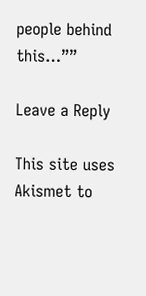people behind this…””

Leave a Reply

This site uses Akismet to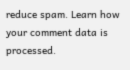reduce spam. Learn how your comment data is processed.